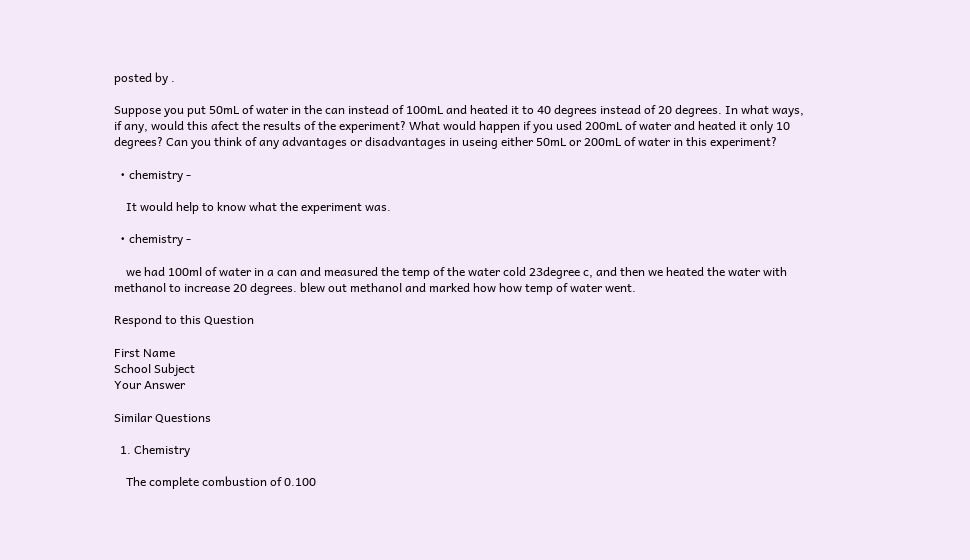posted by .

Suppose you put 50mL of water in the can instead of 100mL and heated it to 40 degrees instead of 20 degrees. In what ways, if any, would this afect the results of the experiment? What would happen if you used 200mL of water and heated it only 10 degrees? Can you think of any advantages or disadvantages in useing either 50mL or 200mL of water in this experiment?

  • chemistry -

    It would help to know what the experiment was.

  • chemistry -

    we had 100ml of water in a can and measured the temp of the water cold 23degree c, and then we heated the water with methanol to increase 20 degrees. blew out methanol and marked how how temp of water went.

Respond to this Question

First Name
School Subject
Your Answer

Similar Questions

  1. Chemistry

    The complete combustion of 0.100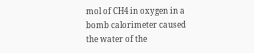mol of CH4 in oxygen in a bomb calorimeter caused the water of the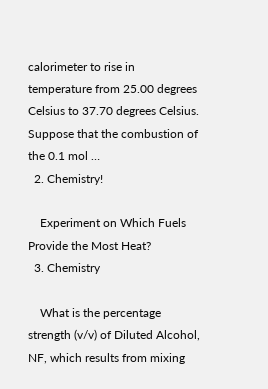calorimeter to rise in temperature from 25.00 degrees Celsius to 37.70 degrees Celsius. Suppose that the combustion of the 0.1 mol …
  2. Chemistry!

    Experiment on Which Fuels Provide the Most Heat?
  3. Chemistry

    What is the percentage strength (v/v) of Diluted Alcohol, NF, which results from mixing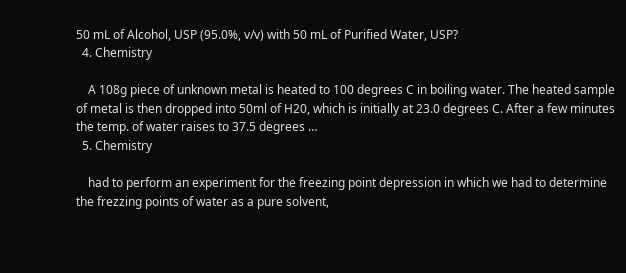50 mL of Alcohol, USP (95.0%, v/v) with 50 mL of Purified Water, USP?
  4. Chemistry

    A 108g piece of unknown metal is heated to 100 degrees C in boiling water. The heated sample of metal is then dropped into 50ml of H20, which is initially at 23.0 degrees C. After a few minutes the temp. of water raises to 37.5 degrees …
  5. Chemistry

    had to perform an experiment for the freezing point depression in which we had to determine the frezzing points of water as a pure solvent,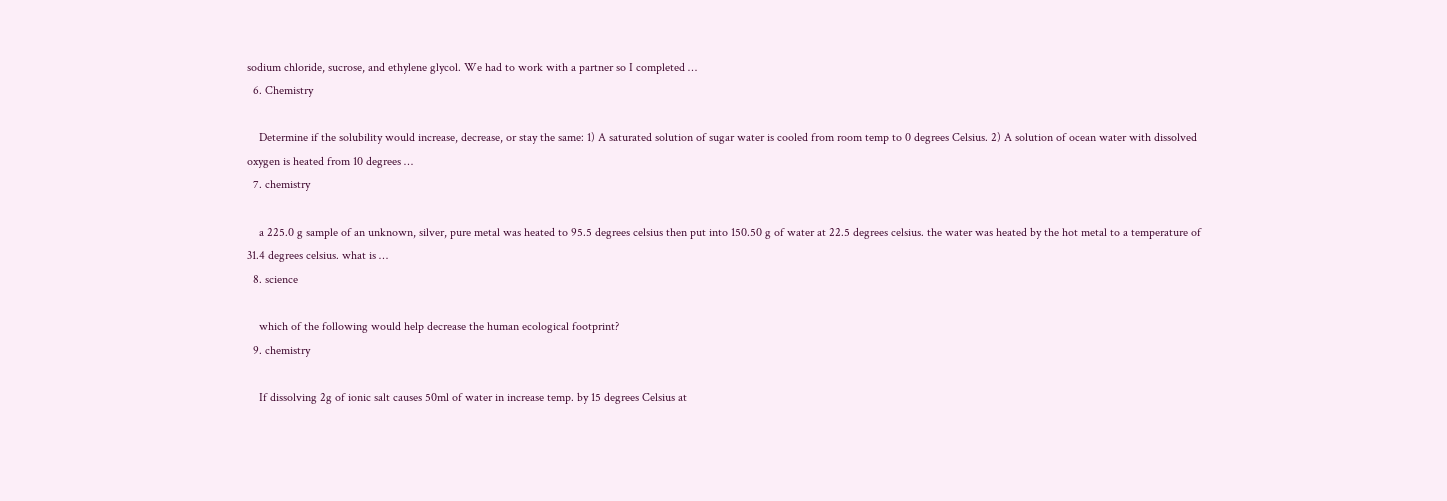sodium chloride, sucrose, and ethylene glycol. We had to work with a partner so I completed …
  6. Chemistry

    Determine if the solubility would increase, decrease, or stay the same: 1) A saturated solution of sugar water is cooled from room temp to 0 degrees Celsius. 2) A solution of ocean water with dissolved oxygen is heated from 10 degrees …
  7. chemistry

    a 225.0 g sample of an unknown, silver, pure metal was heated to 95.5 degrees celsius then put into 150.50 g of water at 22.5 degrees celsius. the water was heated by the hot metal to a temperature of 31.4 degrees celsius. what is …
  8. science

    which of the following would help decrease the human ecological footprint?
  9. chemistry

    If dissolving 2g of ionic salt causes 50ml of water in increase temp. by 15 degrees Celsius at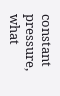constant pressure, what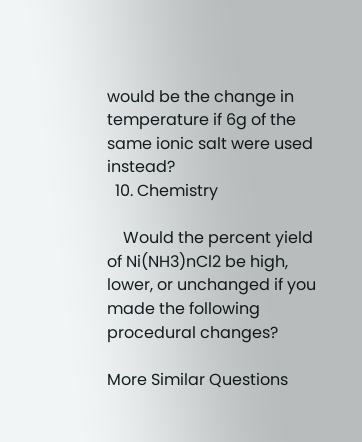would be the change in temperature if 6g of the same ionic salt were used instead?
  10. Chemistry

    Would the percent yield of Ni(NH3)nCl2 be high, lower, or unchanged if you made the following procedural changes?

More Similar Questions